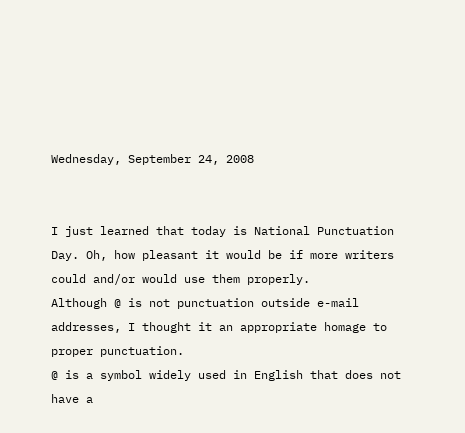Wednesday, September 24, 2008


I just learned that today is National Punctuation Day. Oh, how pleasant it would be if more writers could and/or would use them properly.
Although @ is not punctuation outside e-mail addresses, I thought it an appropriate homage to proper punctuation.
@ is a symbol widely used in English that does not have a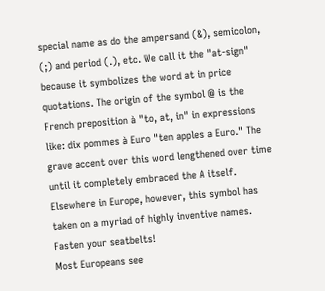special name as do the ampersand (&), semicolon, (;) and period (.), etc. We call it the "at-sign" because it symbolizes the word at in price quotations. The origin of the symbol @ is the French preposition à "to, at, in" in expressions like: dix pommes à Euro "ten apples a Euro." The grave accent over this word lengthened over time until it completely embraced the A itself. Elsewhere in Europe, however, this symbol has taken on a myriad of highly inventive names.
Fasten your seatbelts!
Most Europeans see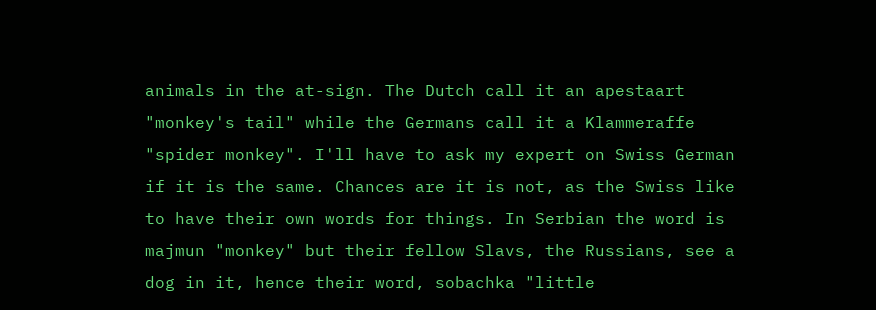animals in the at-sign. The Dutch call it an apestaart "monkey's tail" while the Germans call it a Klammeraffe "spider monkey". I'll have to ask my expert on Swiss German if it is the same. Chances are it is not, as the Swiss like to have their own words for things. In Serbian the word is majmun "monkey" but their fellow Slavs, the Russians, see a dog in it, hence their word, sobachka "little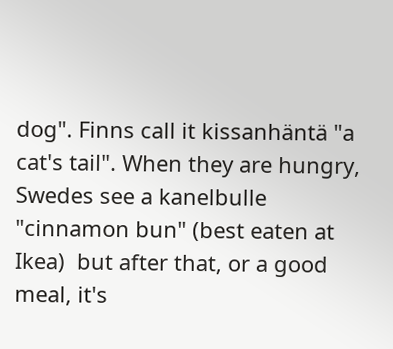dog". Finns call it kissanhäntä "a cat's tail". When they are hungry, Swedes see a kanelbulle "cinnamon bun" (best eaten at Ikea)  but after that, or a good meal, it's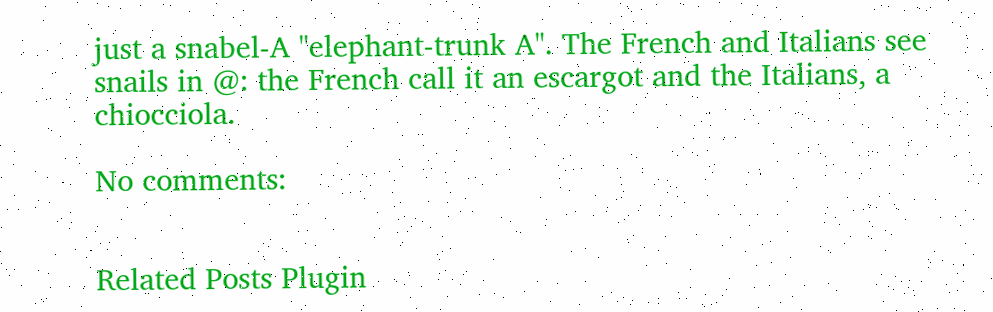just a snabel-A "elephant-trunk A". The French and Italians see snails in @: the French call it an escargot and the Italians, a chiocciola.

No comments:


Related Posts Plugin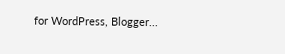for WordPress, Blogger...